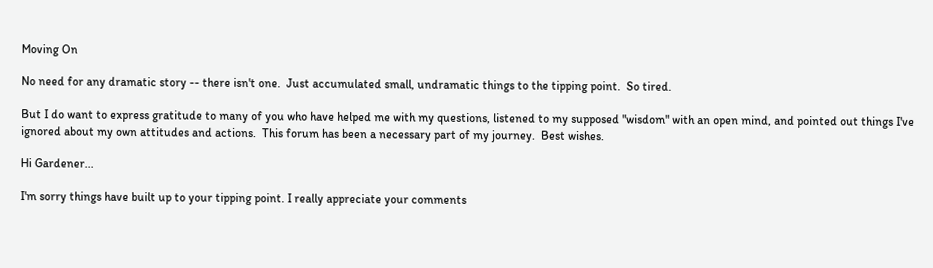Moving On

No need for any dramatic story -- there isn't one.  Just accumulated small, undramatic things to the tipping point.  So tired.

But I do want to express gratitude to many of you who have helped me with my questions, listened to my supposed "wisdom" with an open mind, and pointed out things I've ignored about my own attitudes and actions.  This forum has been a necessary part of my journey.  Best wishes.

Hi Gardener...

I'm sorry things have built up to your tipping point. I really appreciate your comments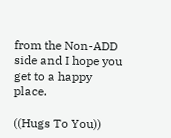from the Non-ADD side and I hope you get to a happy place.

((Hugs To You))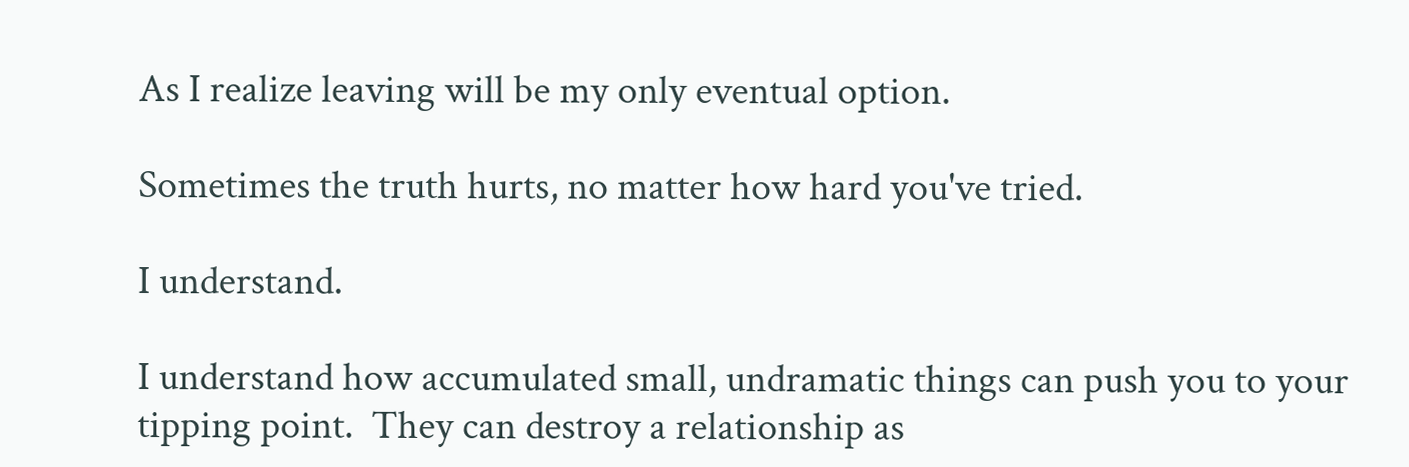As I realize leaving will be my only eventual option.

Sometimes the truth hurts, no matter how hard you've tried.

I understand.

I understand how accumulated small, undramatic things can push you to your tipping point.  They can destroy a relationship as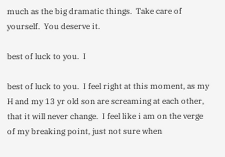much as the big dramatic things.  Take care of yourself.  You deserve it.

best of luck to you.  I

best of luck to you.  I feel right at this moment, as my H and my 13 yr old son are screaming at each other, that it will never change.  I feel like i am on the verge of my breaking point, just not sure when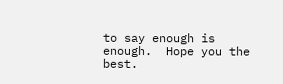to say enough is enough.  Hope you the best.